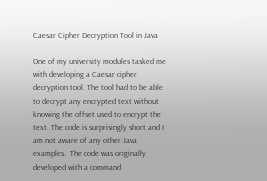Caesar Cipher Decryption Tool in Java

One of my university modules tasked me with developing a Caesar cipher decryption tool. The tool had to be able to decrypt any encrypted text without knowing the offset used to encrypt the text. The code is surprisingly short and I am not aware of any other Java examples.  The code was originally developed with a command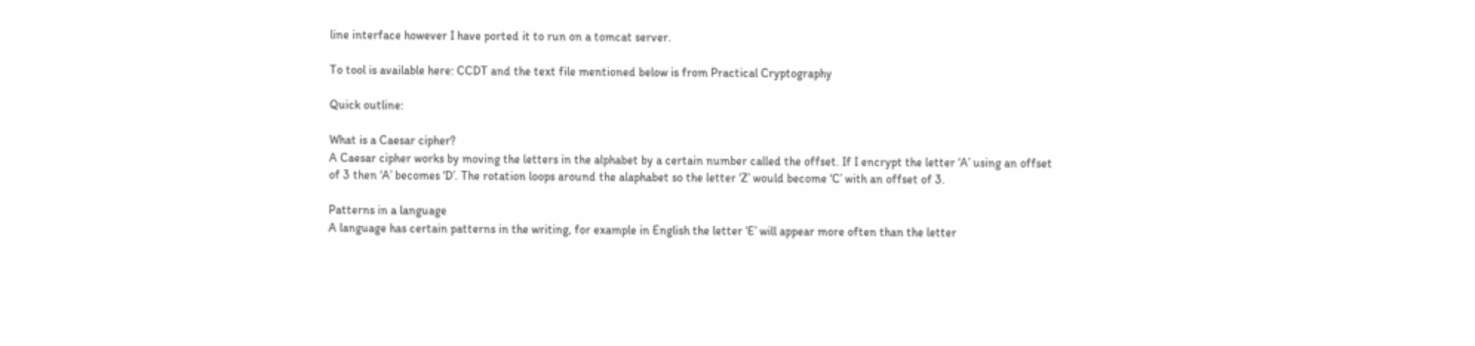line interface however I have ported it to run on a tomcat server.

To tool is available here: CCDT and the text file mentioned below is from Practical Cryptography

Quick outline:

What is a Caesar cipher?
A Caesar cipher works by moving the letters in the alphabet by a certain number called the offset. If I encrypt the letter ‘A’ using an offset of 3 then ‘A’ becomes ‘D’. The rotation loops around the alaphabet so the letter ‘Z’ would become ‘C’ with an offset of 3.

Patterns in a language
A language has certain patterns in the writing, for example in English the letter ‘E’ will appear more often than the letter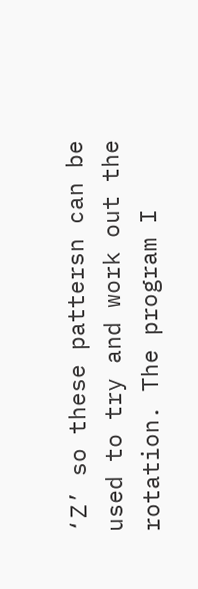‘Z’ so these pattersn can be used to try and work out the rotation. The program I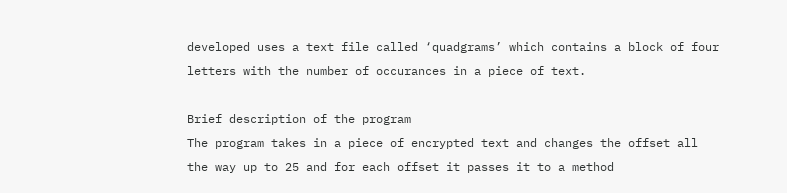developed uses a text file called ‘quadgrams’ which contains a block of four letters with the number of occurances in a piece of text.

Brief description of the program
The program takes in a piece of encrypted text and changes the offset all the way up to 25 and for each offset it passes it to a method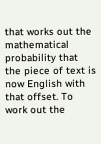that works out the mathematical probability that the piece of text is now English with that offset. To work out the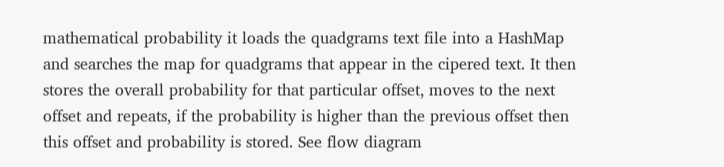mathematical probability it loads the quadgrams text file into a HashMap and searches the map for quadgrams that appear in the cipered text. It then stores the overall probability for that particular offset, moves to the next offset and repeats, if the probability is higher than the previous offset then this offset and probability is stored. See flow diagram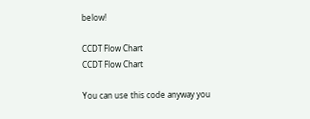below!

CCDT Flow Chart
CCDT Flow Chart

You can use this code anyway you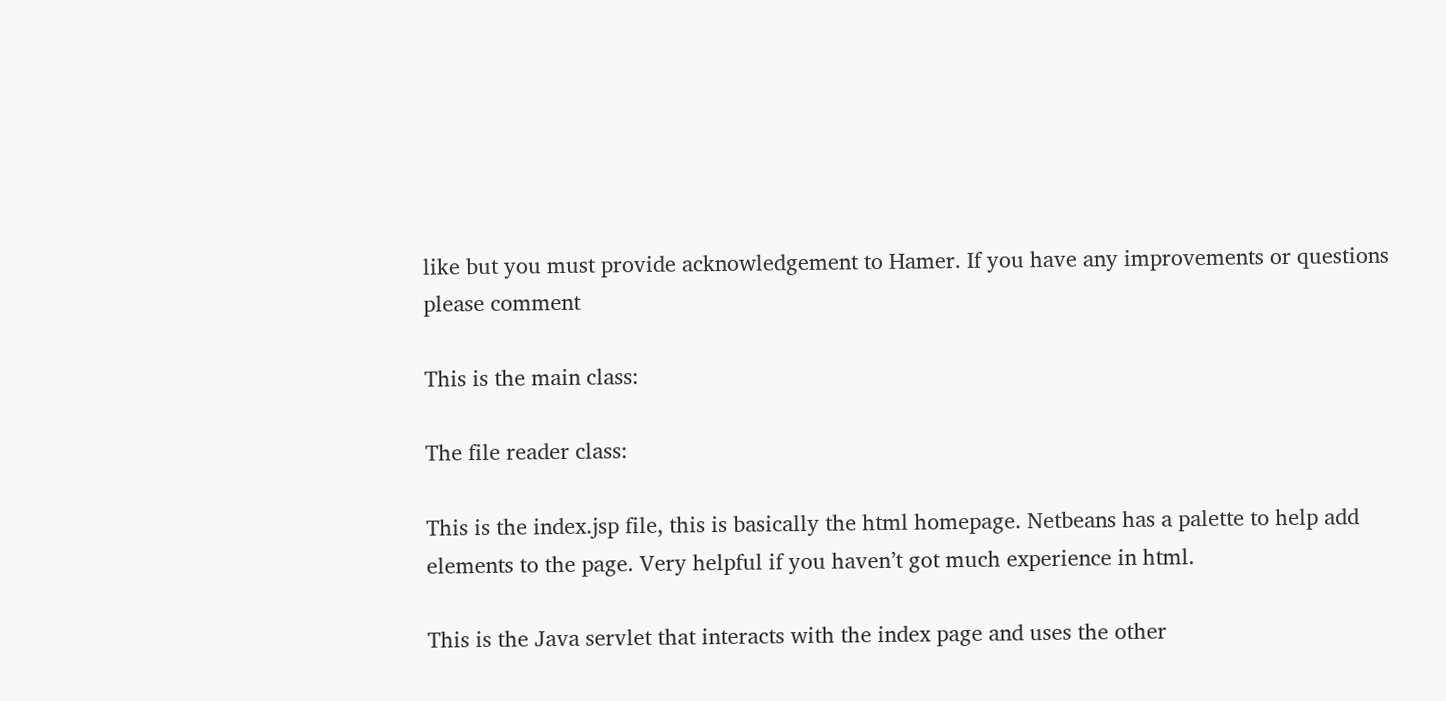like but you must provide acknowledgement to Hamer. If you have any improvements or questions please comment

This is the main class:

The file reader class:

This is the index.jsp file, this is basically the html homepage. Netbeans has a palette to help add elements to the page. Very helpful if you haven’t got much experience in html.

This is the Java servlet that interacts with the index page and uses the other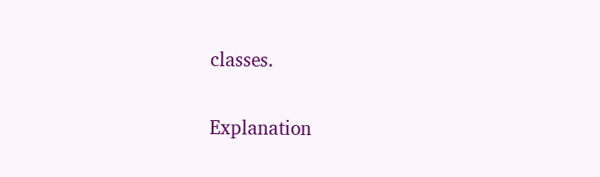classes.

Explanation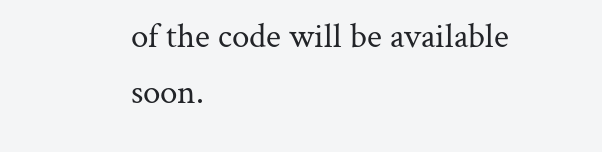of the code will be available soon.